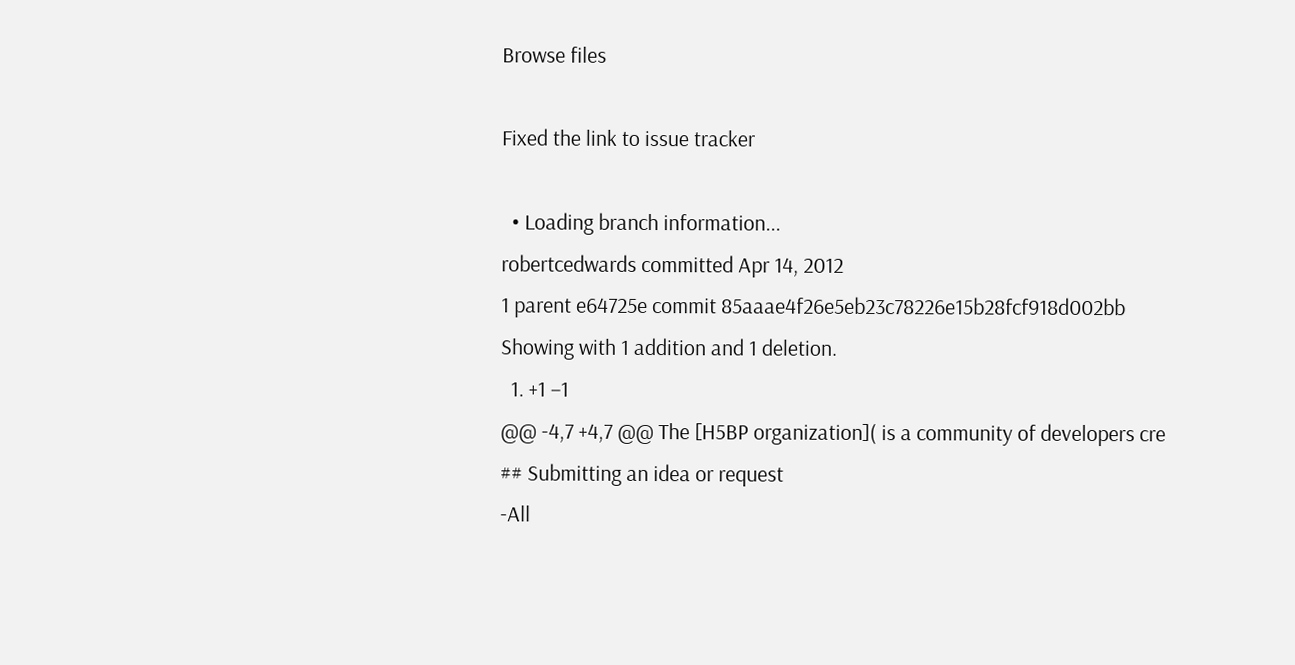Browse files

Fixed the link to issue tracker

  • Loading branch information...
robertcedwards committed Apr 14, 2012
1 parent e64725e commit 85aaae4f26e5eb23c78226e15b28fcf918d002bb
Showing with 1 addition and 1 deletion.
  1. +1 −1
@@ -4,7 +4,7 @@ The [H5BP organization]( is a community of developers cre
## Submitting an idea or request
-All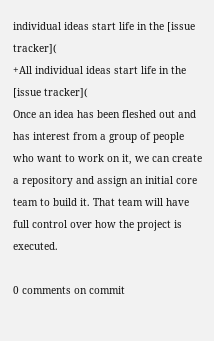individual ideas start life in the [issue tracker](
+All individual ideas start life in the [issue tracker](
Once an idea has been fleshed out and has interest from a group of people who want to work on it, we can create a repository and assign an initial core team to build it. That team will have full control over how the project is executed.

0 comments on commit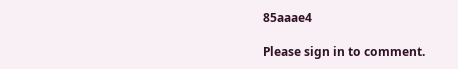85aaae4

Please sign in to comment.